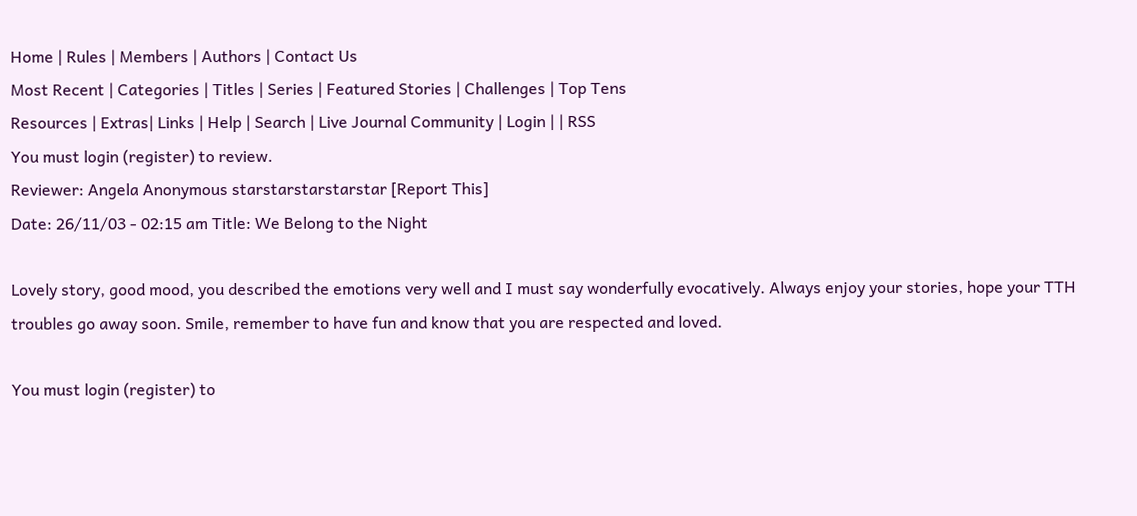Home | Rules | Members | Authors | Contact Us
Most Recent | Categories | Titles | Series | Featured Stories | Challenges | Top Tens
Resources | Extras| Links | Help | Search | Live Journal Community | Login | | RSS
You must login (register) to review.
Reviewer: Angela Anonymous starstarstarstarstar [Report This]
Date: 26/11/03 - 02:15 am Title: We Belong to the Night

Lovely story, good mood, you described the emotions very well and I must say wonderfully evocatively. Always enjoy your stories, hope your TTH troubles go away soon. Smile, remember to have fun and know that you are respected and loved.

You must login (register) to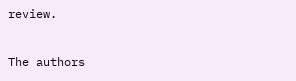review.

The authors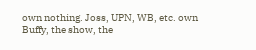own nothing. Joss, UPN, WB, etc. own Buffy, the show, the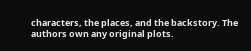characters, the places, and the backstory. The authors own any original plots.